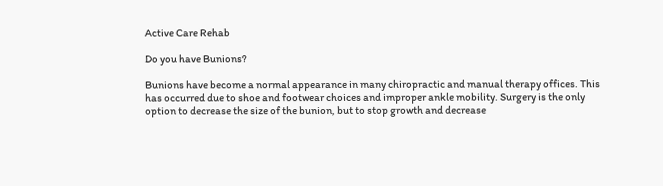Active Care Rehab

Do you have Bunions?

Bunions have become a normal appearance in many chiropractic and manual therapy offices. This has occurred due to shoe and footwear choices and improper ankle mobility. Surgery is the only option to decrease the size of the bunion, but to stop growth and decrease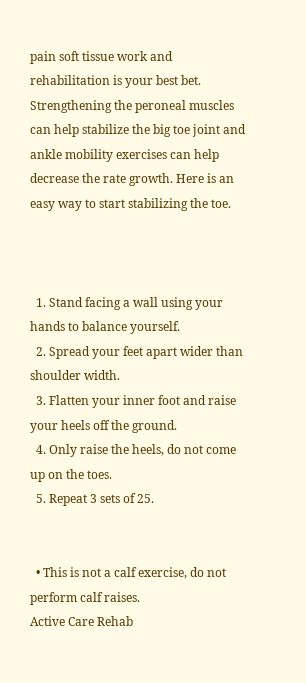pain soft tissue work and rehabilitation is your best bet. Strengthening the peroneal muscles can help stabilize the big toe joint and ankle mobility exercises can help decrease the rate growth. Here is an easy way to start stabilizing the toe.



  1. Stand facing a wall using your hands to balance yourself.
  2. Spread your feet apart wider than shoulder width.
  3. Flatten your inner foot and raise your heels off the ground.
  4. Only raise the heels, do not come up on the toes.
  5. Repeat 3 sets of 25.


  • This is not a calf exercise, do not perform calf raises.
Active Care Rehab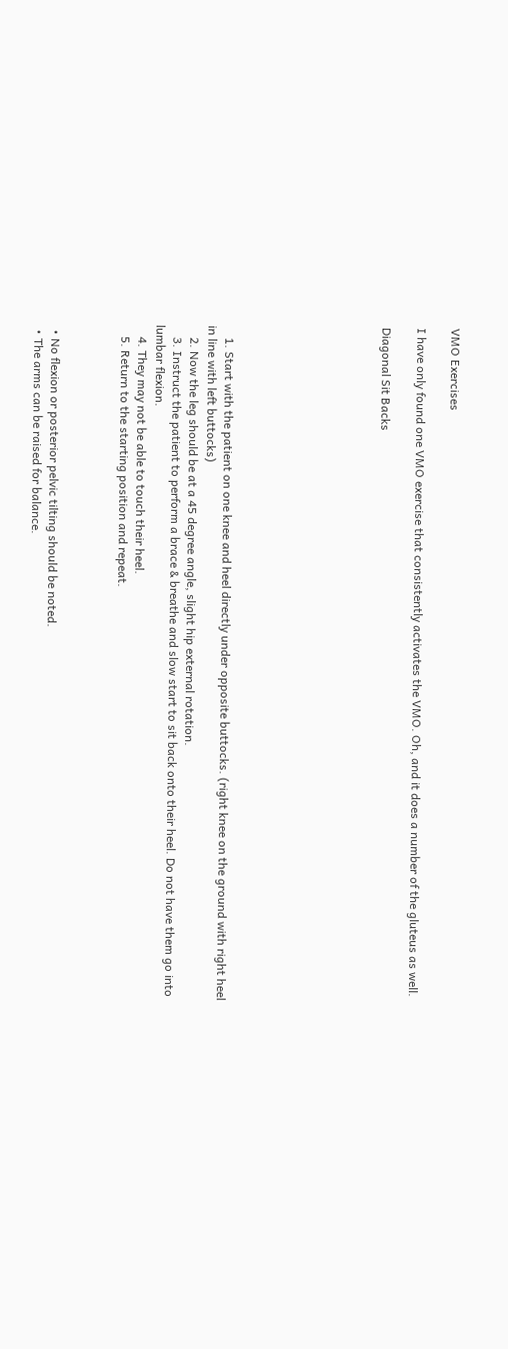VMO Exercises

I have only found one VMO exercise that consistently activates the VMO. Oh, and it does a number of the gluteus as well.

Diagonal Sit Backs








    1. Start with the patient on one knee and heel directly under opposite buttocks. (right knee on the ground with right heel in line with left buttocks)
    2. Now the leg should be at a 45 degree angle, slight hip external rotation.
    3. Instruct the patient to perform a brace & breathe and slow start to sit back onto their heel. Do not have them go into lumbar flexion.
    4. They may not be able to touch their heel.
    5. Return to the starting position and repeat.



  • No flexion or posterior pelvic tilting should be noted.
  • The arms can be raised for balance.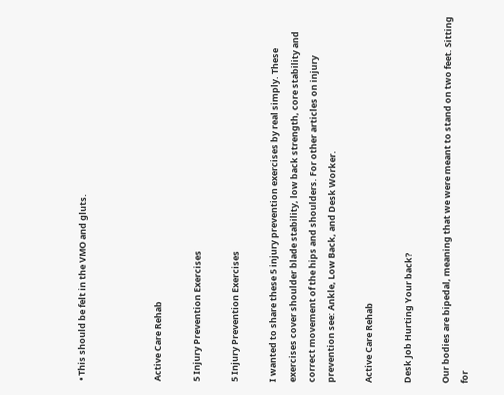• This should be felt in the VMO and gluts.



Active Care Rehab

5 Injury Prevention Exercises

5 Injury Prevention Exercises

I wanted to share these 5 injury prevention exercises by real simply. These exercises cover shoulder blade stability, low back strength, core stability and correct movement of the hips and shoulders. For other articles on injury prevention see: Ankle, Low Back, and Desk Worker.

Active Care Rehab

Desk Job Hurting Your back?

Our bodies are bipedal, meaning that we were meant to stand on two feet. Sitting for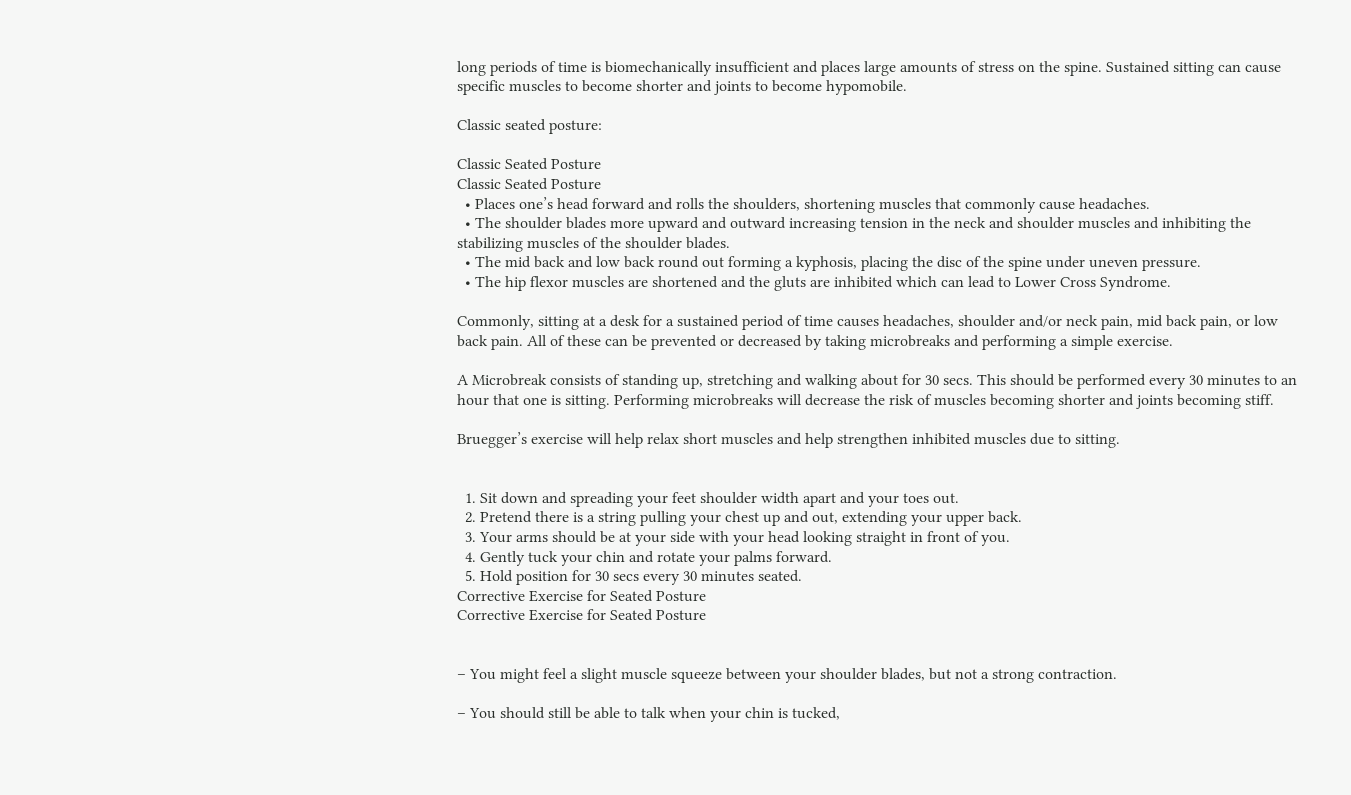long periods of time is biomechanically insufficient and places large amounts of stress on the spine. Sustained sitting can cause specific muscles to become shorter and joints to become hypomobile.

Classic seated posture:

Classic Seated Posture
Classic Seated Posture
  • Places one’s head forward and rolls the shoulders, shortening muscles that commonly cause headaches.
  • The shoulder blades more upward and outward increasing tension in the neck and shoulder muscles and inhibiting the stabilizing muscles of the shoulder blades.
  • The mid back and low back round out forming a kyphosis, placing the disc of the spine under uneven pressure.
  • The hip flexor muscles are shortened and the gluts are inhibited which can lead to Lower Cross Syndrome.

Commonly, sitting at a desk for a sustained period of time causes headaches, shoulder and/or neck pain, mid back pain, or low back pain. All of these can be prevented or decreased by taking microbreaks and performing a simple exercise.

A Microbreak consists of standing up, stretching and walking about for 30 secs. This should be performed every 30 minutes to an hour that one is sitting. Performing microbreaks will decrease the risk of muscles becoming shorter and joints becoming stiff.

Bruegger’s exercise will help relax short muscles and help strengthen inhibited muscles due to sitting.


  1. Sit down and spreading your feet shoulder width apart and your toes out.
  2. Pretend there is a string pulling your chest up and out, extending your upper back.
  3. Your arms should be at your side with your head looking straight in front of you.
  4. Gently tuck your chin and rotate your palms forward.
  5. Hold position for 30 secs every 30 minutes seated.
Corrective Exercise for Seated Posture
Corrective Exercise for Seated Posture


– You might feel a slight muscle squeeze between your shoulder blades, but not a strong contraction.

– You should still be able to talk when your chin is tucked,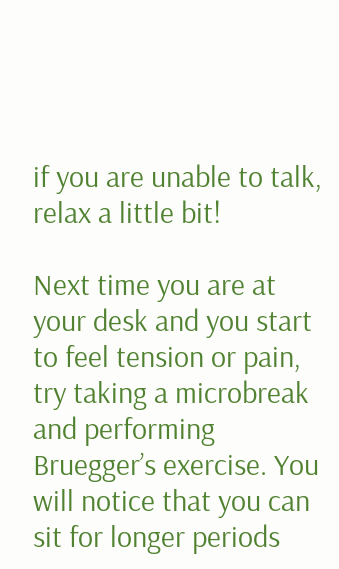if you are unable to talk, relax a little bit!

Next time you are at your desk and you start to feel tension or pain, try taking a microbreak and performing Bruegger’s exercise. You will notice that you can sit for longer periods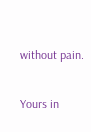without pain.

Yours in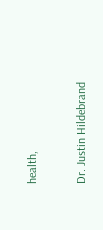health,

Dr. Justin Hildebrand